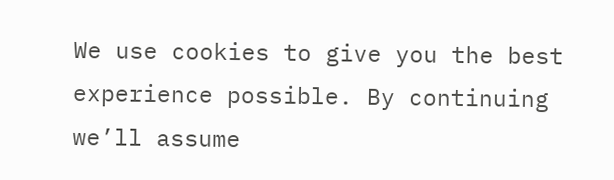We use cookies to give you the best experience possible. By continuing we’ll assume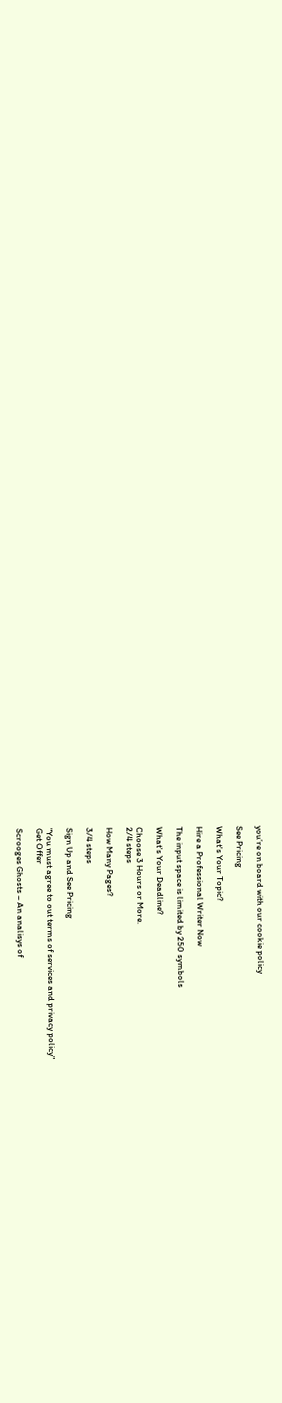you’re on board with our cookie policy

See Pricing

What's Your Topic?

Hire a Professional Writer Now

The input space is limited by 250 symbols

What's Your Deadline?

Choose 3 Hours or More.
2/4 steps

How Many Pages?

3/4 steps

Sign Up and See Pricing

"You must agree to out terms of services and privacy policy"
Get Offer

Scrooges Ghosts – An analisys of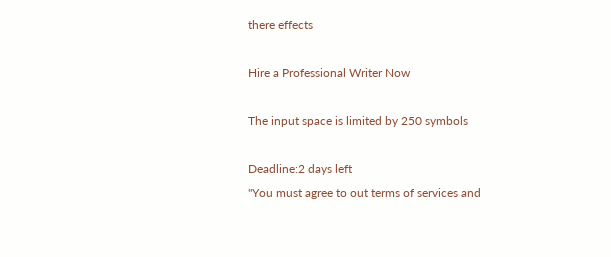there effects

Hire a Professional Writer Now

The input space is limited by 250 symbols

Deadline:2 days left
"You must agree to out terms of services and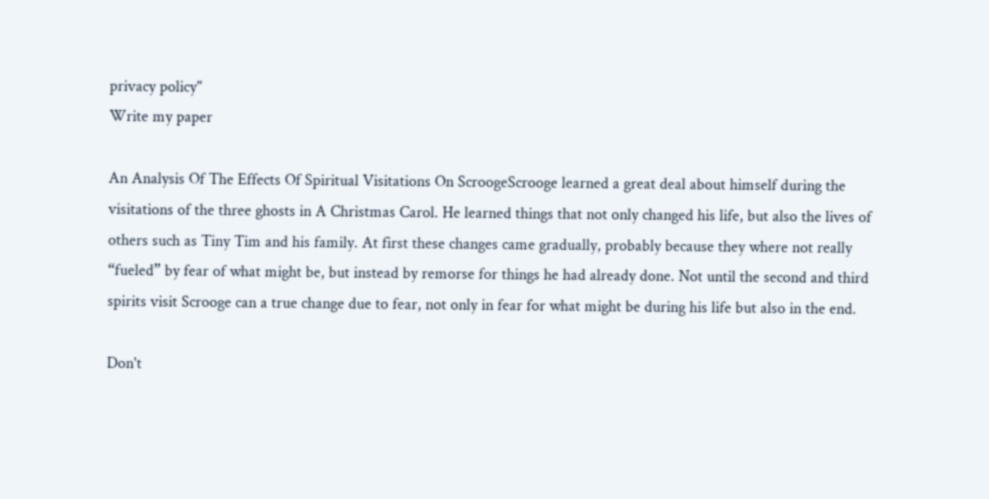privacy policy"
Write my paper

An Analysis Of The Effects Of Spiritual Visitations On ScroogeScrooge learned a great deal about himself during the visitations of the three ghosts in A Christmas Carol. He learned things that not only changed his life, but also the lives of others such as Tiny Tim and his family. At first these changes came gradually, probably because they where not really “fueled” by fear of what might be, but instead by remorse for things he had already done. Not until the second and third spirits visit Scrooge can a true change due to fear, not only in fear for what might be during his life but also in the end.

Don't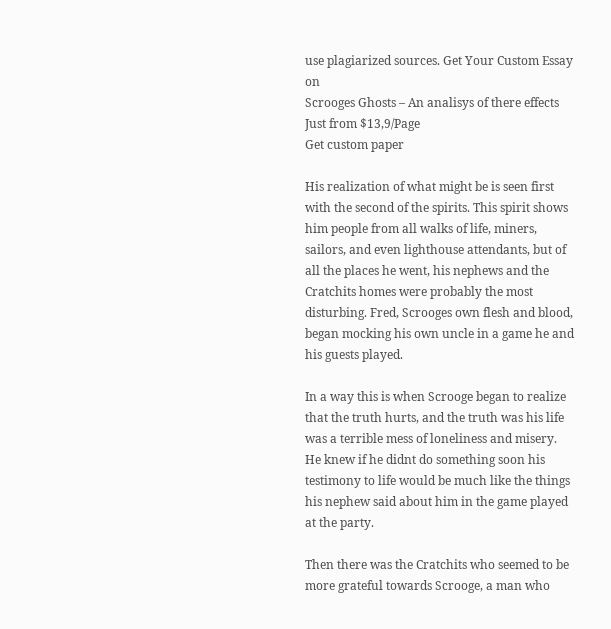use plagiarized sources. Get Your Custom Essay on
Scrooges Ghosts – An analisys of there effects
Just from $13,9/Page
Get custom paper

His realization of what might be is seen first with the second of the spirits. This spirit shows him people from all walks of life, miners, sailors, and even lighthouse attendants, but of all the places he went, his nephews and the Cratchits homes were probably the most disturbing. Fred, Scrooges own flesh and blood, began mocking his own uncle in a game he and his guests played.

In a way this is when Scrooge began to realize that the truth hurts, and the truth was his life was a terrible mess of loneliness and misery. He knew if he didnt do something soon his testimony to life would be much like the things his nephew said about him in the game played at the party.

Then there was the Cratchits who seemed to be more grateful towards Scrooge, a man who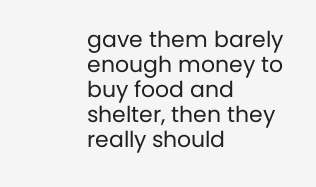gave them barely enough money to buy food and shelter, then they really should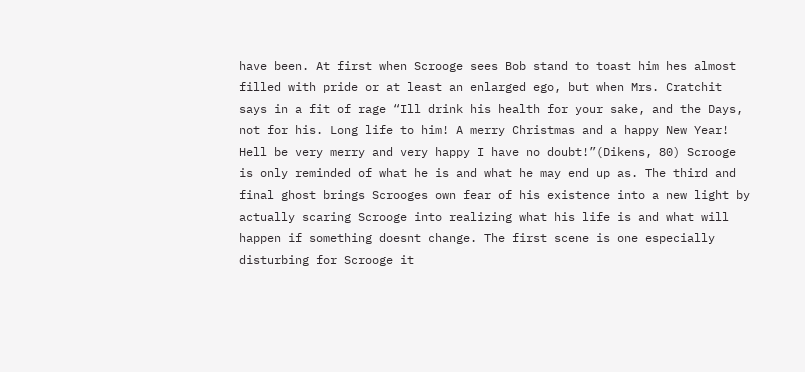have been. At first when Scrooge sees Bob stand to toast him hes almost filled with pride or at least an enlarged ego, but when Mrs. Cratchit says in a fit of rage “Ill drink his health for your sake, and the Days, not for his. Long life to him! A merry Christmas and a happy New Year! Hell be very merry and very happy I have no doubt!”(Dikens, 80) Scrooge is only reminded of what he is and what he may end up as. The third and final ghost brings Scrooges own fear of his existence into a new light by actually scaring Scrooge into realizing what his life is and what will happen if something doesnt change. The first scene is one especially disturbing for Scrooge it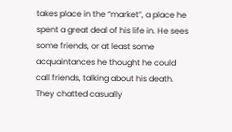takes place in the “market”, a place he spent a great deal of his life in. He sees some friends, or at least some acquaintances he thought he could call friends, talking about his death. They chatted casually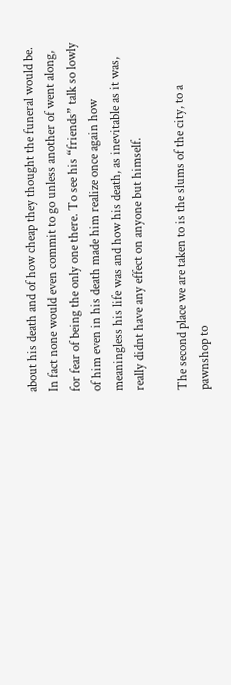about his death and of how cheap they thought the funeral would be. In fact none would even commit to go unless another of went along, for fear of being the only one there. To see his “friends” talk so lowly of him even in his death made him realize once again how meaningless his life was and how his death, as inevitable as it was, really didnt have any effect on anyone but himself.

The second place we are taken to is the slums of the city, to a pawnshop to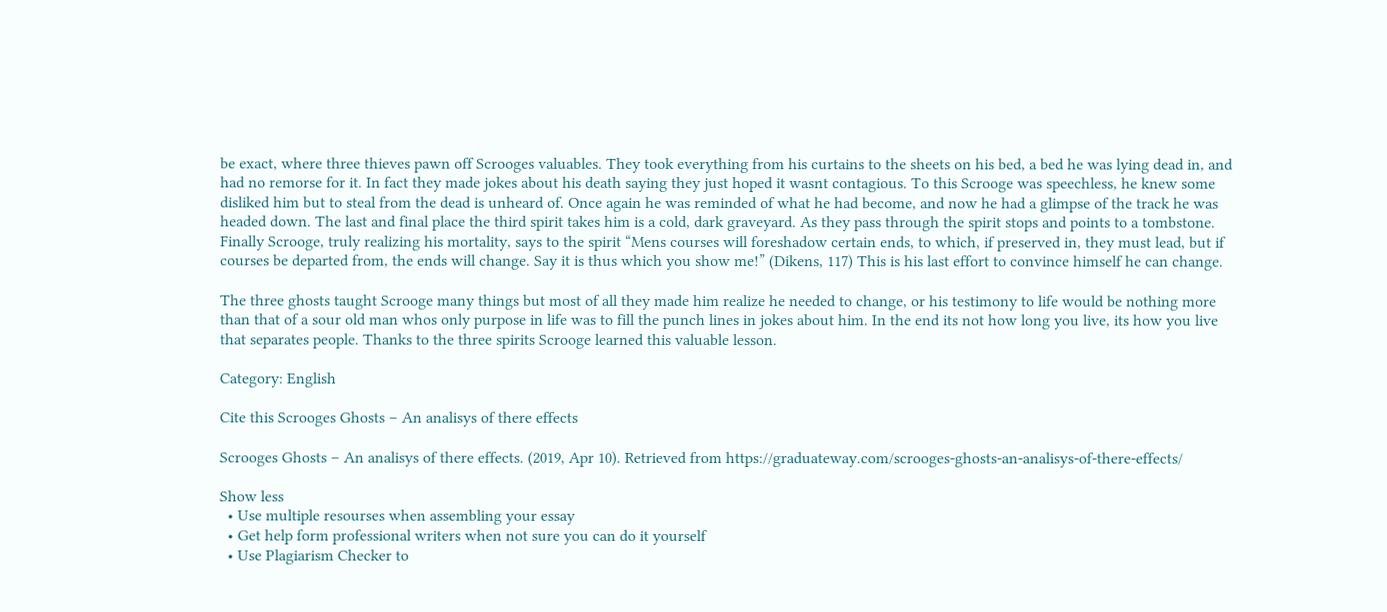be exact, where three thieves pawn off Scrooges valuables. They took everything from his curtains to the sheets on his bed, a bed he was lying dead in, and had no remorse for it. In fact they made jokes about his death saying they just hoped it wasnt contagious. To this Scrooge was speechless, he knew some disliked him but to steal from the dead is unheard of. Once again he was reminded of what he had become, and now he had a glimpse of the track he was headed down. The last and final place the third spirit takes him is a cold, dark graveyard. As they pass through the spirit stops and points to a tombstone. Finally Scrooge, truly realizing his mortality, says to the spirit “Mens courses will foreshadow certain ends, to which, if preserved in, they must lead, but if courses be departed from, the ends will change. Say it is thus which you show me!” (Dikens, 117) This is his last effort to convince himself he can change.

The three ghosts taught Scrooge many things but most of all they made him realize he needed to change, or his testimony to life would be nothing more than that of a sour old man whos only purpose in life was to fill the punch lines in jokes about him. In the end its not how long you live, its how you live that separates people. Thanks to the three spirits Scrooge learned this valuable lesson.

Category: English

Cite this Scrooges Ghosts – An analisys of there effects

Scrooges Ghosts – An analisys of there effects. (2019, Apr 10). Retrieved from https://graduateway.com/scrooges-ghosts-an-analisys-of-there-effects/

Show less
  • Use multiple resourses when assembling your essay
  • Get help form professional writers when not sure you can do it yourself
  • Use Plagiarism Checker to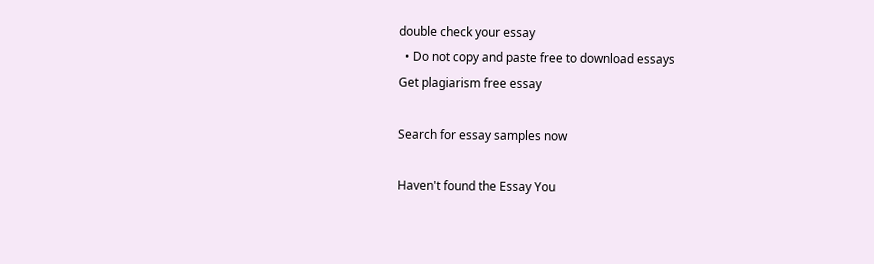double check your essay
  • Do not copy and paste free to download essays
Get plagiarism free essay

Search for essay samples now

Haven't found the Essay You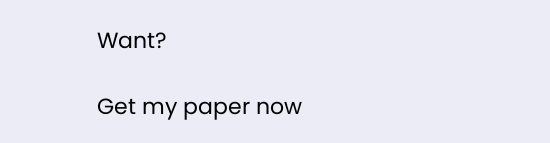Want?

Get my paper now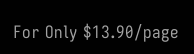For Only $13.90/page